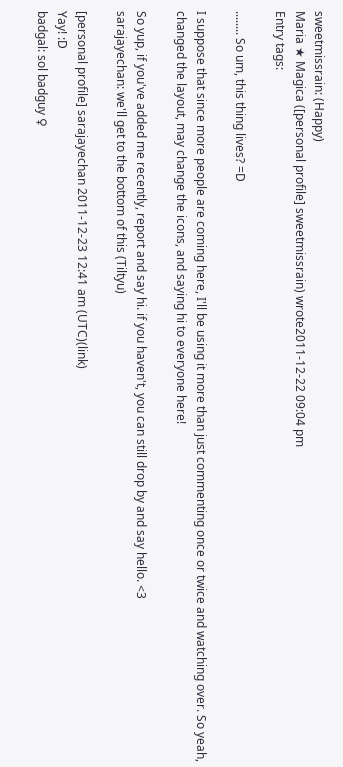sweetmissrain: (Happy)
Maria ★ Magica ([personal profile] sweetmissrain) wrote2011-12-22 09:04 pm
Entry tags:

........ So um, this thing lives? =D

I suppose that since more people are coming here, I'll be using it more than just commenting once or twice and watching over. So yeah, changed the layout, may change the icons, and saying hi to everyone here!

So yup, if you've added me recently, report and say hi. if you haven't, you can still drop by and say hello. <3
sarajayechan: we'll get to the bottom of this (Tiltyu)

[personal profile] sarajayechan 2011-12-23 12:41 am (UTC)(link)
Yay! :D
badgal: sol badguy ♀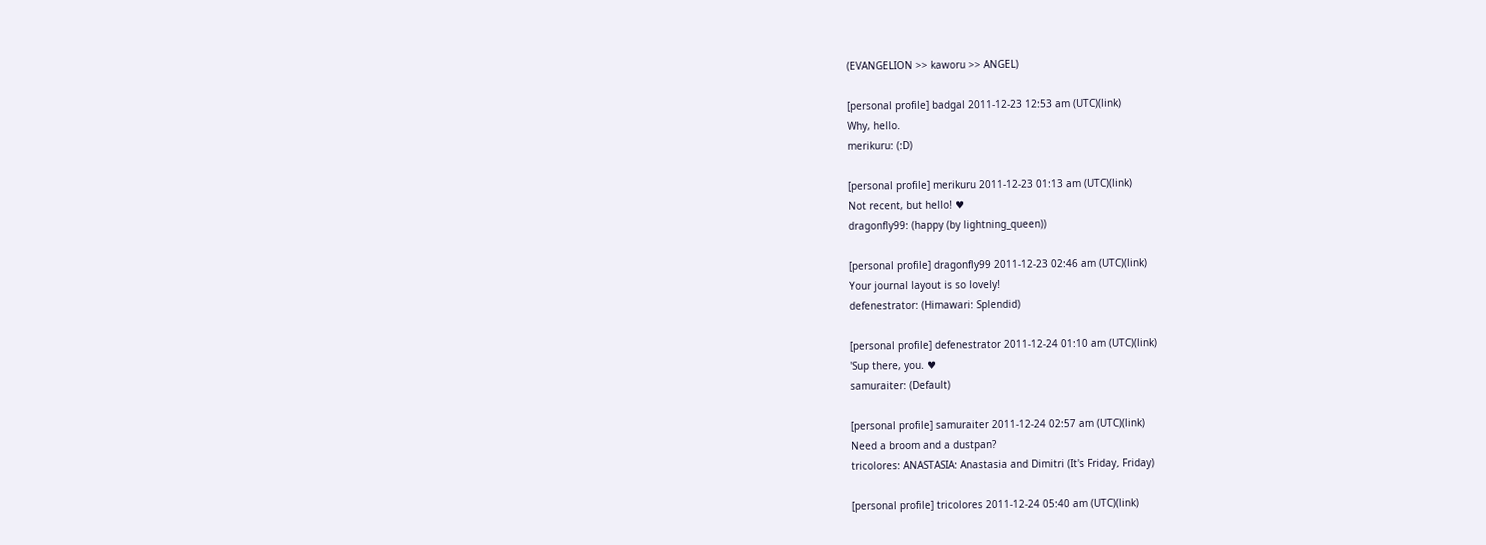(EVANGELION >> kaworu >> ANGEL)

[personal profile] badgal 2011-12-23 12:53 am (UTC)(link)
Why, hello.
merikuru: (:D)

[personal profile] merikuru 2011-12-23 01:13 am (UTC)(link)
Not recent, but hello! ♥
dragonfly99: (happy (by lightning_queen))

[personal profile] dragonfly99 2011-12-23 02:46 am (UTC)(link)
Your journal layout is so lovely!
defenestrator: (Himawari: Splendid)

[personal profile] defenestrator 2011-12-24 01:10 am (UTC)(link)
'Sup there, you. ♥
samuraiter: (Default)

[personal profile] samuraiter 2011-12-24 02:57 am (UTC)(link)
Need a broom and a dustpan?
tricolores: ANASTASIA: Anastasia and Dimitri (It's Fridayˏ Friday)

[personal profile] tricolores 2011-12-24 05:40 am (UTC)(link)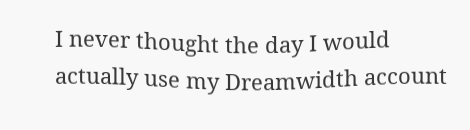I never thought the day I would actually use my Dreamwidth account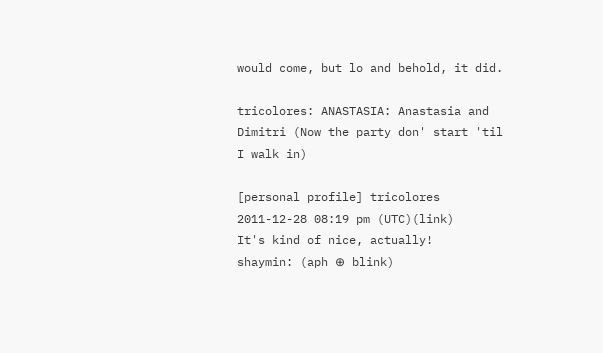would come, but lo and behold, it did.

tricolores: ANASTASIA: Anastasia and Dimitri (Now the party don' start 'til I walk in)

[personal profile] tricolores 2011-12-28 08:19 pm (UTC)(link)
It's kind of nice, actually!
shaymin: (aph ⊕ blink)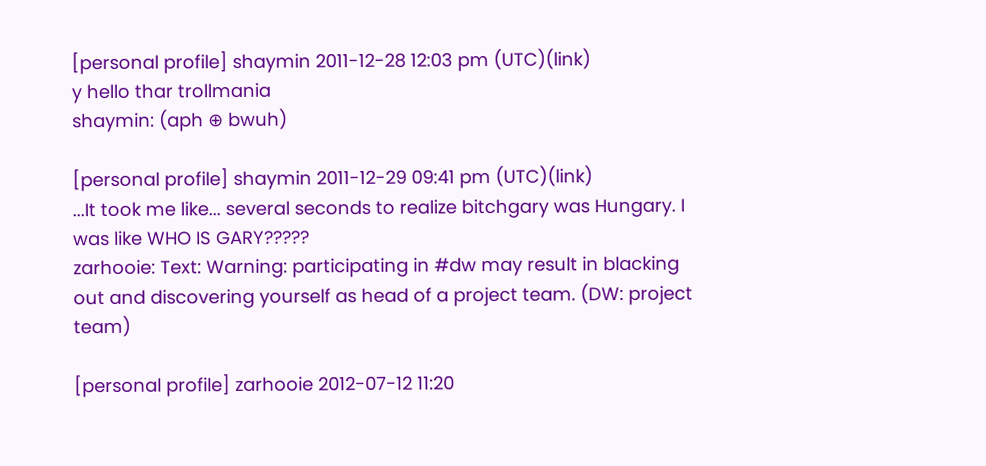[personal profile] shaymin 2011-12-28 12:03 pm (UTC)(link)
y hello thar trollmania
shaymin: (aph ⊕ bwuh)

[personal profile] shaymin 2011-12-29 09:41 pm (UTC)(link)
...It took me like... several seconds to realize bitchgary was Hungary. I was like WHO IS GARY?????
zarhooie: Text: Warning: participating in #dw may result in blacking out and discovering yourself as head of a project team. (DW: project team)

[personal profile] zarhooie 2012-07-12 11:20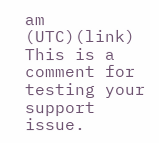am (UTC)(link)
This is a comment for testing your support issue.